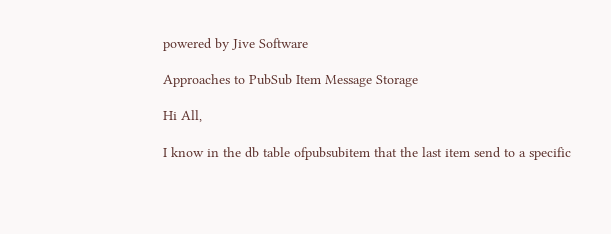powered by Jive Software

Approaches to PubSub Item Message Storage

Hi All,

I know in the db table ofpubsubitem that the last item send to a specific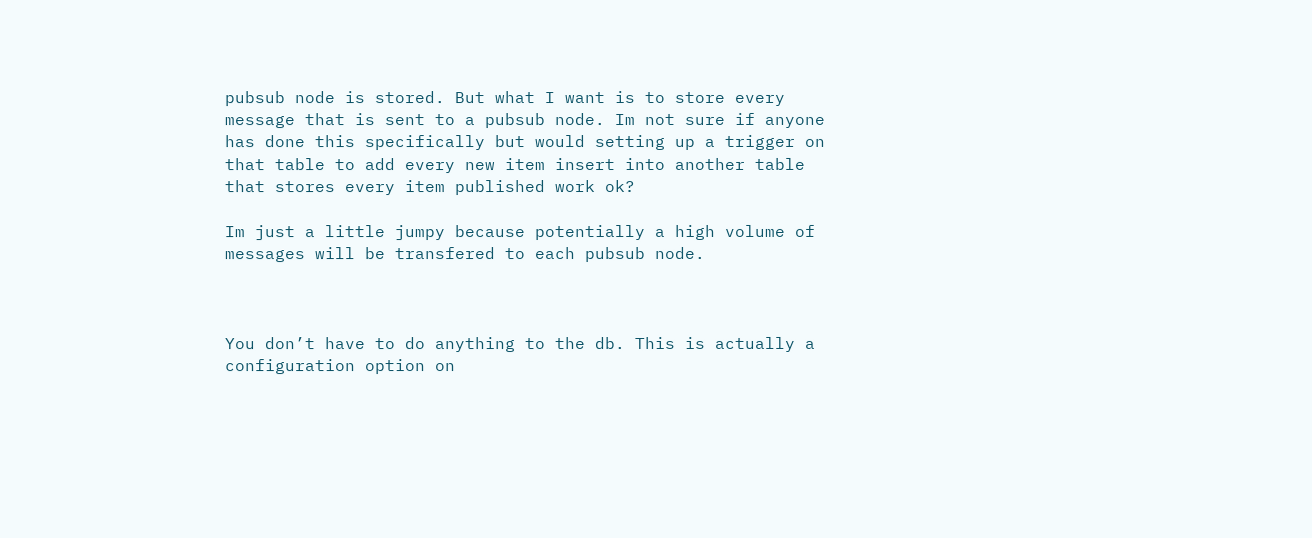pubsub node is stored. But what I want is to store every message that is sent to a pubsub node. Im not sure if anyone has done this specifically but would setting up a trigger on that table to add every new item insert into another table that stores every item published work ok?

Im just a little jumpy because potentially a high volume of messages will be transfered to each pubsub node.



You don’t have to do anything to the db. This is actually a configuration option on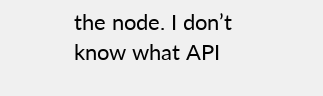the node. I don’t know what API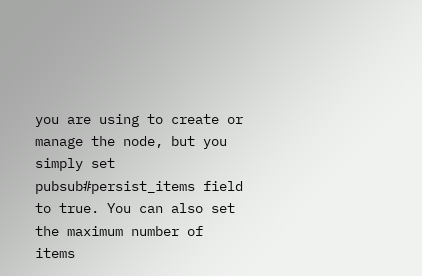you are using to create or manage the node, but you simply set pubsub#persist_items field to true. You can also set the maximum number of items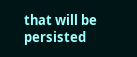that will be persisted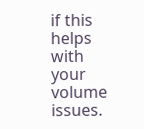if this helps with your volume issues.